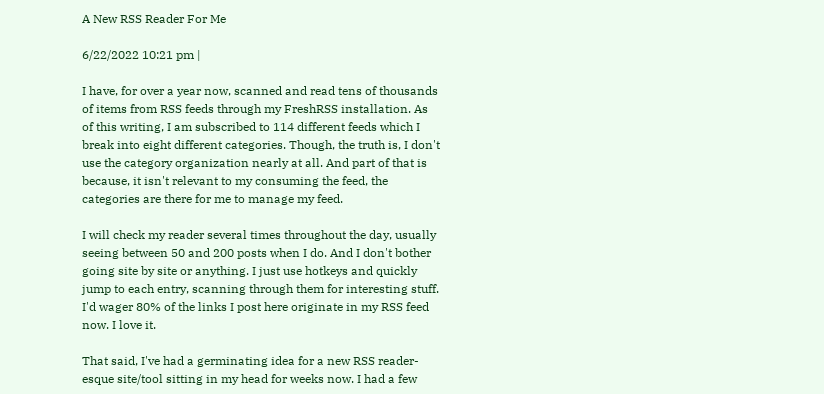A New RSS Reader For Me

6/22/2022 10:21 pm |

I have, for over a year now, scanned and read tens of thousands of items from RSS feeds through my FreshRSS installation. As of this writing, I am subscribed to 114 different feeds which I break into eight different categories. Though, the truth is, I don't use the category organization nearly at all. And part of that is because, it isn't relevant to my consuming the feed, the categories are there for me to manage my feed.

I will check my reader several times throughout the day, usually seeing between 50 and 200 posts when I do. And I don't bother going site by site or anything. I just use hotkeys and quickly jump to each entry, scanning through them for interesting stuff. I'd wager 80% of the links I post here originate in my RSS feed now. I love it.

That said, I've had a germinating idea for a new RSS reader-esque site/tool sitting in my head for weeks now. I had a few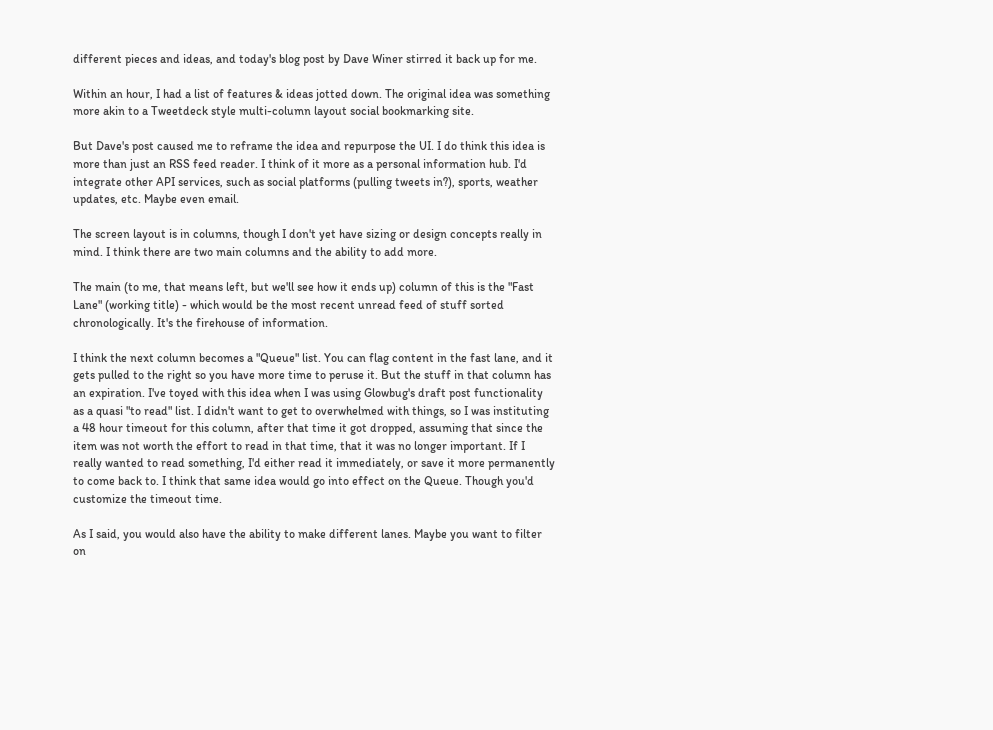different pieces and ideas, and today's blog post by Dave Winer stirred it back up for me.

Within an hour, I had a list of features & ideas jotted down. The original idea was something more akin to a Tweetdeck style multi-column layout social bookmarking site.

But Dave's post caused me to reframe the idea and repurpose the UI. I do think this idea is more than just an RSS feed reader. I think of it more as a personal information hub. I'd integrate other API services, such as social platforms (pulling tweets in?), sports, weather updates, etc. Maybe even email.

The screen layout is in columns, though I don't yet have sizing or design concepts really in mind. I think there are two main columns and the ability to add more.

The main (to me, that means left, but we'll see how it ends up) column of this is the "Fast Lane" (working title) - which would be the most recent unread feed of stuff sorted chronologically. It's the firehouse of information.

I think the next column becomes a "Queue" list. You can flag content in the fast lane, and it gets pulled to the right so you have more time to peruse it. But the stuff in that column has an expiration. I've toyed with this idea when I was using Glowbug's draft post functionality as a quasi "to read" list. I didn't want to get to overwhelmed with things, so I was instituting a 48 hour timeout for this column, after that time it got dropped, assuming that since the item was not worth the effort to read in that time, that it was no longer important. If I really wanted to read something, I'd either read it immediately, or save it more permanently to come back to. I think that same idea would go into effect on the Queue. Though you'd customize the timeout time.

As I said, you would also have the ability to make different lanes. Maybe you want to filter on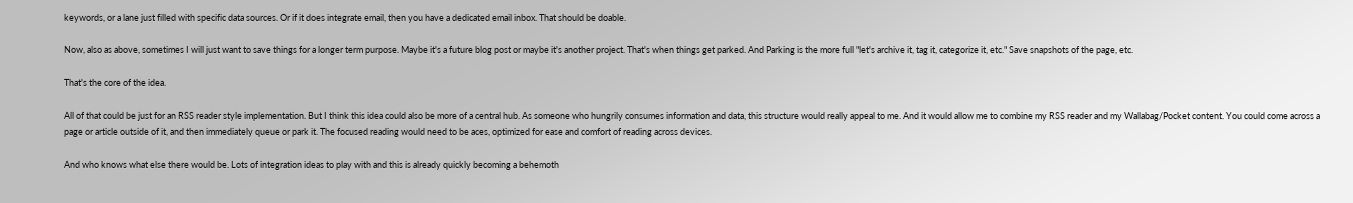keywords, or a lane just filled with specific data sources. Or if it does integrate email, then you have a dedicated email inbox. That should be doable.

Now, also as above, sometimes I will just want to save things for a longer term purpose. Maybe it's a future blog post or maybe it's another project. That's when things get parked. And Parking is the more full "let's archive it, tag it, categorize it, etc." Save snapshots of the page, etc.

That's the core of the idea.

All of that could be just for an RSS reader style implementation. But I think this idea could also be more of a central hub. As someone who hungrily consumes information and data, this structure would really appeal to me. And it would allow me to combine my RSS reader and my Wallabag/Pocket content. You could come across a page or article outside of it, and then immediately queue or park it. The focused reading would need to be aces, optimized for ease and comfort of reading across devices.

And who knows what else there would be. Lots of integration ideas to play with and this is already quickly becoming a behemoth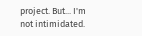project. But... I'm not intimidated.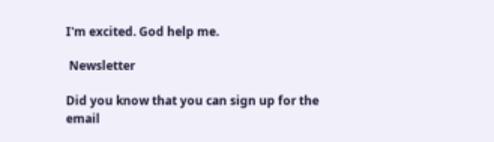I'm excited. God help me.

 Newsletter

Did you know that you can sign up for the email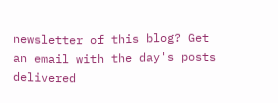newsletter of this blog? Get an email with the day's posts delivered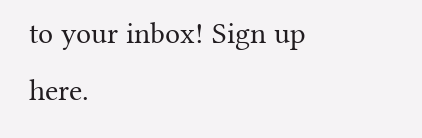to your inbox! Sign up here.